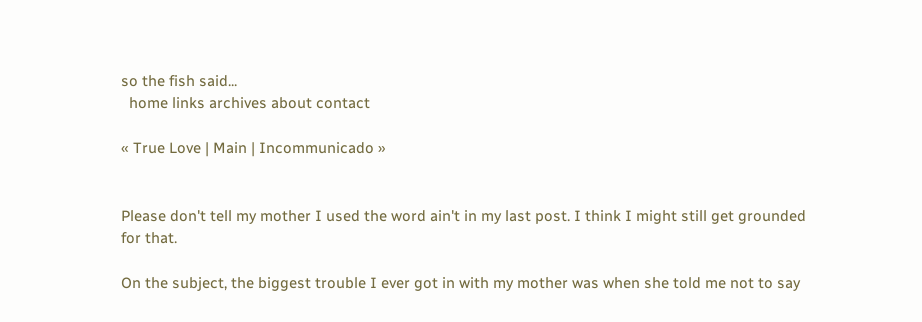so the fish said...
  home links archives about contact

« True Love | Main | Incommunicado »


Please don't tell my mother I used the word ain't in my last post. I think I might still get grounded for that.

On the subject, the biggest trouble I ever got in with my mother was when she told me not to say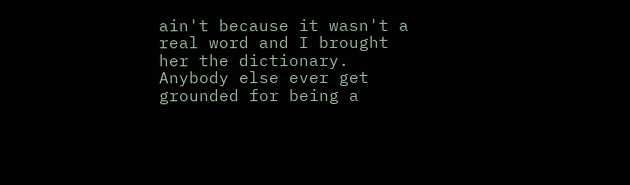ain't because it wasn't a real word and I brought her the dictionary. Anybody else ever get grounded for being a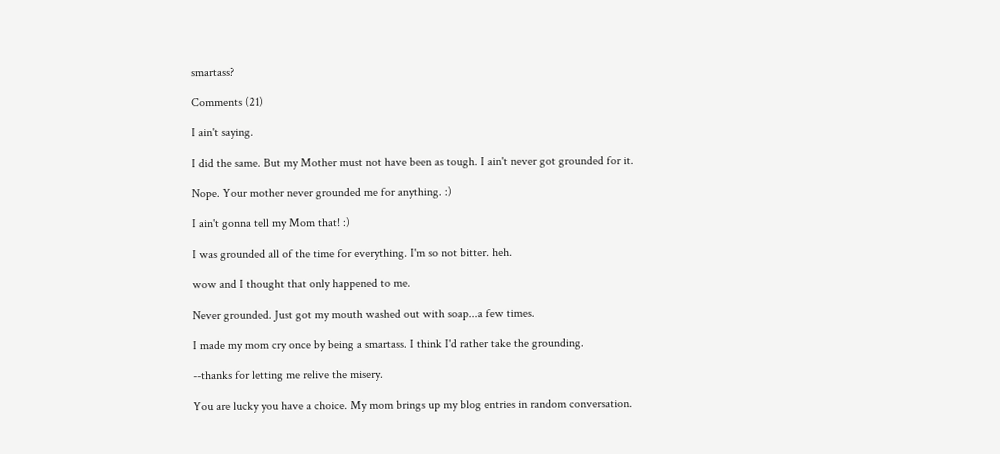smartass?

Comments (21)

I ain't saying.

I did the same. But my Mother must not have been as tough. I ain't never got grounded for it.

Nope. Your mother never grounded me for anything. :)

I ain't gonna tell my Mom that! :)

I was grounded all of the time for everything. I'm so not bitter. heh.

wow and I thought that only happened to me.

Never grounded. Just got my mouth washed out with soap...a few times.

I made my mom cry once by being a smartass. I think I'd rather take the grounding.

--thanks for letting me relive the misery.

You are lucky you have a choice. My mom brings up my blog entries in random conversation.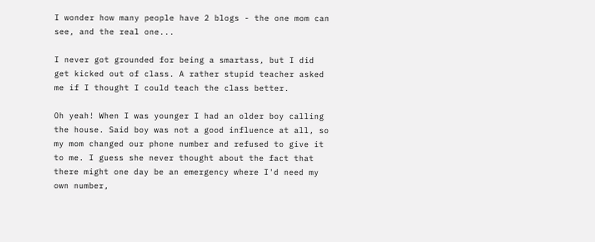I wonder how many people have 2 blogs - the one mom can see, and the real one...

I never got grounded for being a smartass, but I did get kicked out of class. A rather stupid teacher asked me if I thought I could teach the class better.

Oh yeah! When I was younger I had an older boy calling the house. Said boy was not a good influence at all, so my mom changed our phone number and refused to give it to me. I guess she never thought about the fact that there might one day be an emergency where I'd need my own number,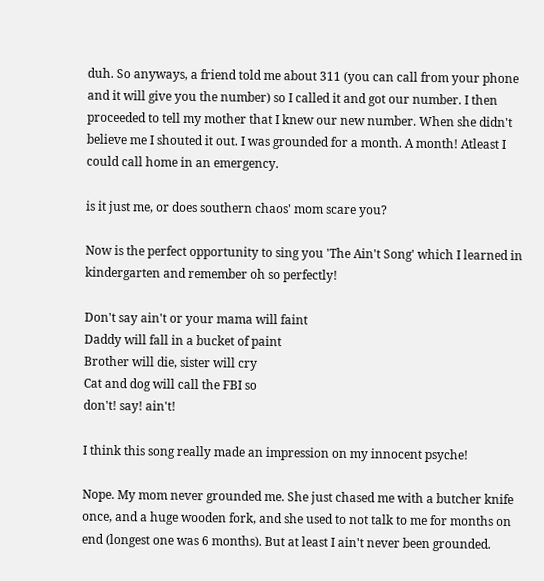duh. So anyways, a friend told me about 311 (you can call from your phone and it will give you the number) so I called it and got our number. I then proceeded to tell my mother that I knew our new number. When she didn't believe me I shouted it out. I was grounded for a month. A month! Atleast I could call home in an emergency.

is it just me, or does southern chaos' mom scare you?

Now is the perfect opportunity to sing you 'The Ain't Song' which I learned in kindergarten and remember oh so perfectly!

Don't say ain't or your mama will faint
Daddy will fall in a bucket of paint
Brother will die, sister will cry
Cat and dog will call the FBI so
don't! say! ain't!

I think this song really made an impression on my innocent psyche!

Nope. My mom never grounded me. She just chased me with a butcher knife once, and a huge wooden fork, and she used to not talk to me for months on end (longest one was 6 months). But at least I ain't never been grounded.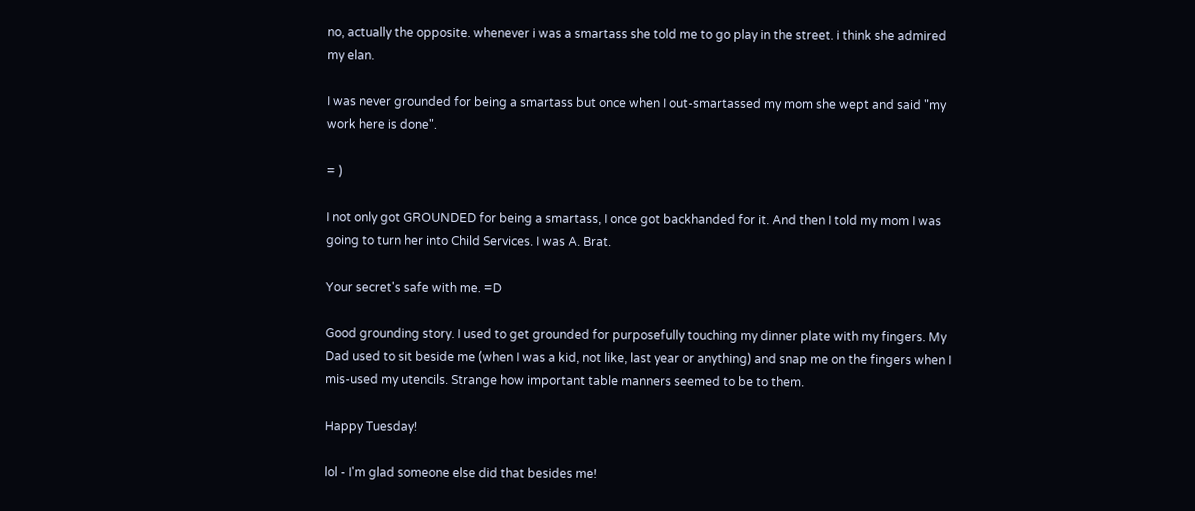no, actually the opposite. whenever i was a smartass she told me to go play in the street. i think she admired my elan.

I was never grounded for being a smartass but once when I out-smartassed my mom she wept and said "my work here is done".

= )

I not only got GROUNDED for being a smartass, I once got backhanded for it. And then I told my mom I was going to turn her into Child Services. I was A. Brat.

Your secret's safe with me. =D

Good grounding story. I used to get grounded for purposefully touching my dinner plate with my fingers. My Dad used to sit beside me (when I was a kid, not like, last year or anything) and snap me on the fingers when I mis-used my utencils. Strange how important table manners seemed to be to them.

Happy Tuesday!

lol - I'm glad someone else did that besides me!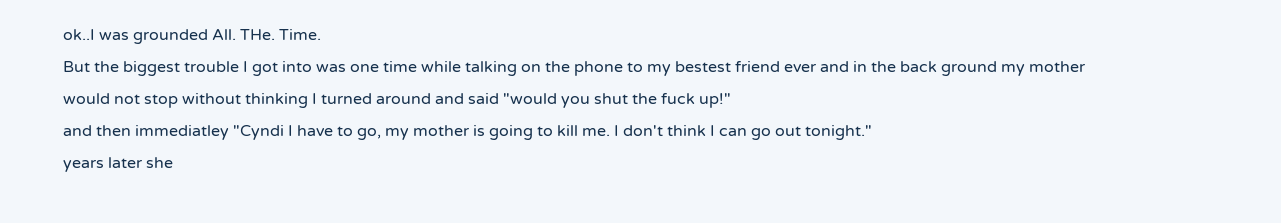ok..I was grounded All. THe. Time.
But the biggest trouble I got into was one time while talking on the phone to my bestest friend ever and in the back ground my mother would not stop without thinking I turned around and said "would you shut the fuck up!"
and then immediatley "Cyndi I have to go, my mother is going to kill me. I don't think I can go out tonight."
years later she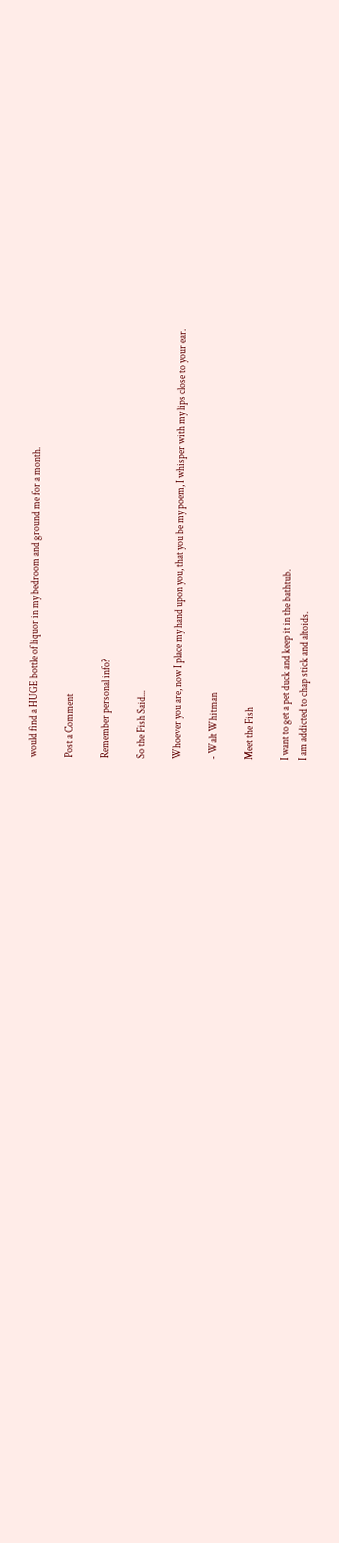would find a HUGE bottle of liquor in my bedroom and ground me for a month.

Post a Comment

Remember personal info?

So the Fish Said...

Whoever you are, now I place my hand upon you, that you be my poem, I whisper with my lips close to your ear.

- Walt Whitman

Meet the Fish

I want to get a pet duck and keep it in the bathtub.
I am addicted to chap stick and altoids.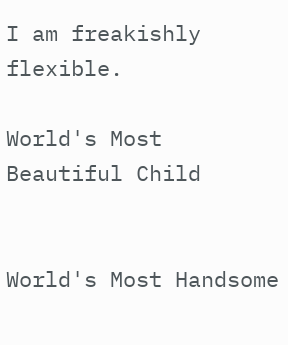I am freakishly flexible.

World's Most Beautiful Child


World's Most Handsome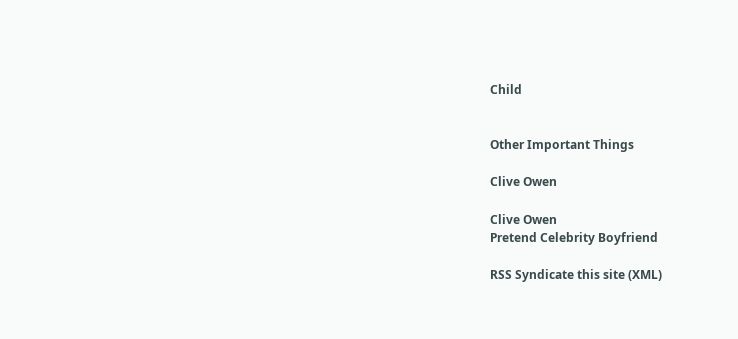Child


Other Important Things

Clive Owen

Clive Owen
Pretend Celebrity Boyfriend

RSS Syndicate this site (XML)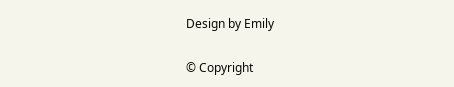Design by Emily

© Copyright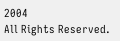2004
All Rights Reserved.